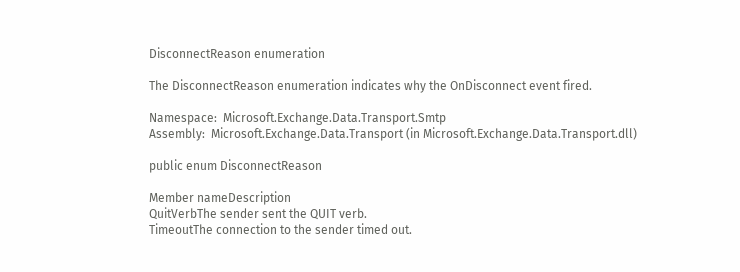DisconnectReason enumeration

The DisconnectReason enumeration indicates why the OnDisconnect event fired.

Namespace:  Microsoft.Exchange.Data.Transport.Smtp
Assembly:  Microsoft.Exchange.Data.Transport (in Microsoft.Exchange.Data.Transport.dll)

public enum DisconnectReason

Member nameDescription
QuitVerbThe sender sent the QUIT verb.
TimeoutThe connection to the sender timed out.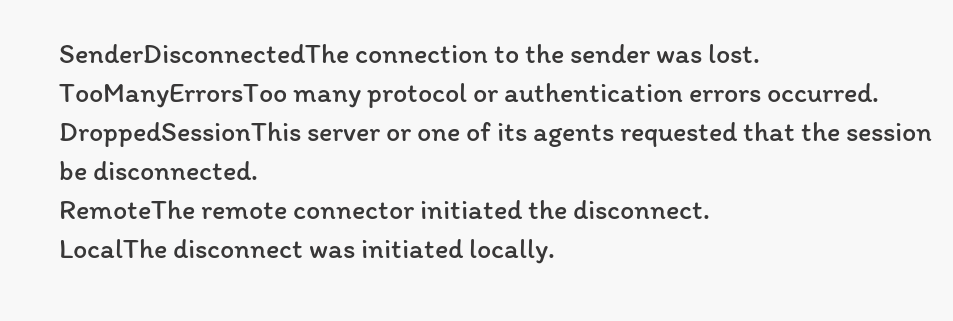SenderDisconnectedThe connection to the sender was lost.
TooManyErrorsToo many protocol or authentication errors occurred.
DroppedSessionThis server or one of its agents requested that the session be disconnected.
RemoteThe remote connector initiated the disconnect.
LocalThe disconnect was initiated locally.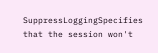SuppressLoggingSpecifies that the session won't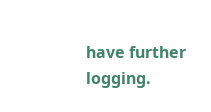have further logging.